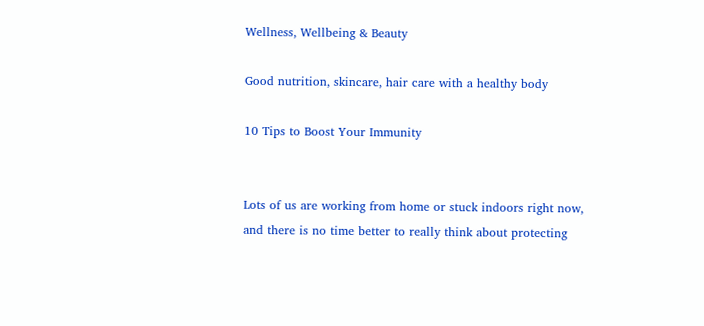Wellness, Wellbeing & Beauty

Good nutrition, skincare, hair care with a healthy body

10 Tips to Boost Your Immunity


Lots of us are working from home or stuck indoors right now, and there is no time better to really think about protecting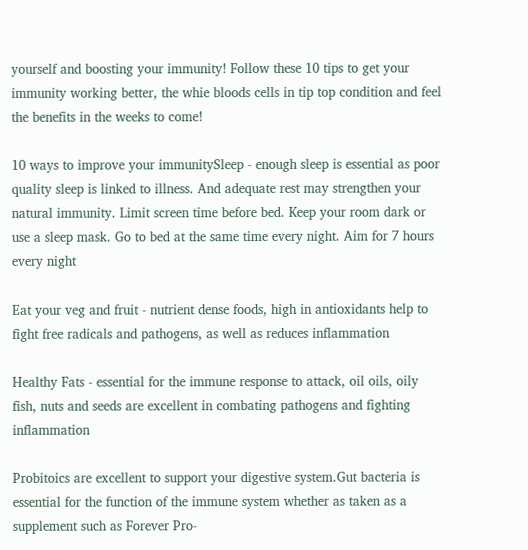yourself and boosting your immunity! Follow these 10 tips to get your immunity working better, the whie bloods cells in tip top condition and feel the benefits in the weeks to come!

10 ways to improve your immunitySleep - enough sleep is essential as poor quality sleep is linked to illness. And adequate rest may strengthen your natural immunity. Limit screen time before bed. Keep your room dark or use a sleep mask. Go to bed at the same time every night. Aim for 7 hours every night

Eat your veg and fruit - nutrient dense foods, high in antioxidants help to fight free radicals and pathogens, as well as reduces inflammation

Healthy Fats - essential for the immune response to attack, oil oils, oily fish, nuts and seeds are excellent in combating pathogens and fighting inflammation

Probitoics are excellent to support your digestive system.Gut bacteria is essential for the function of the immune system whether as taken as a supplement such as Forever Pro-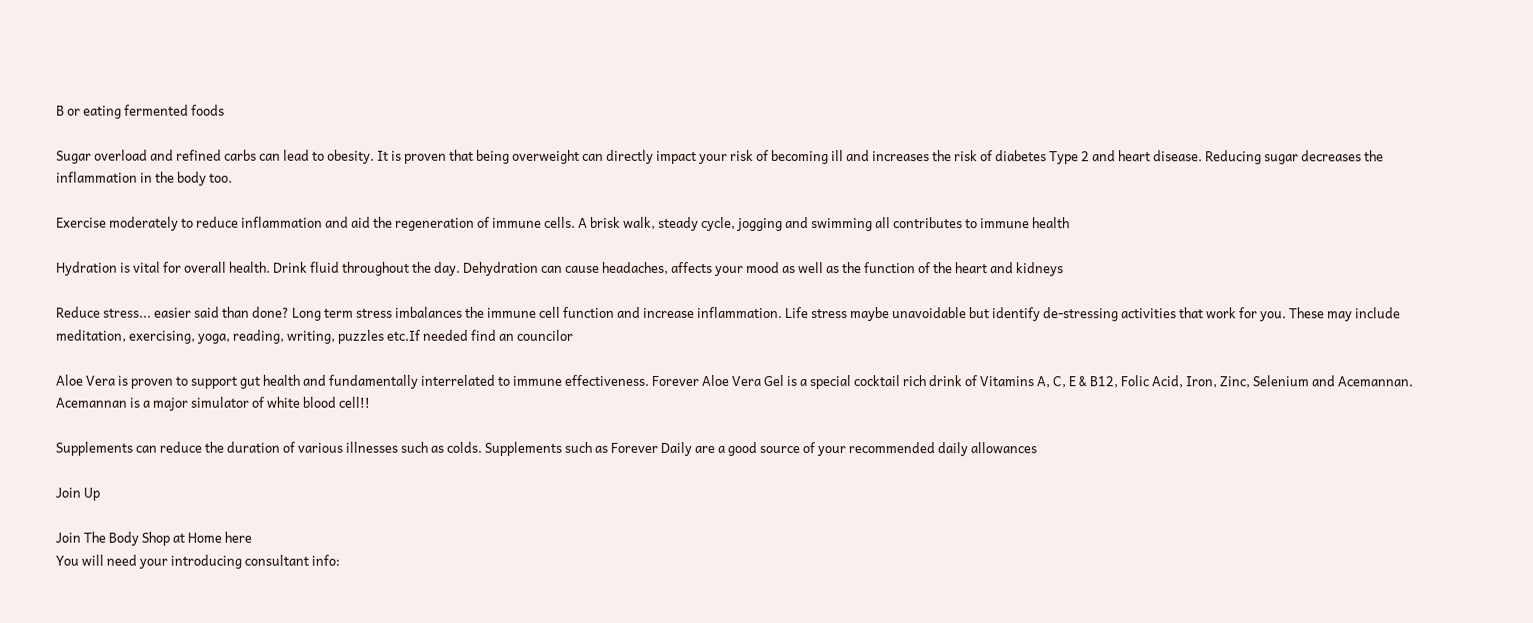B or eating fermented foods

Sugar overload and refined carbs can lead to obesity. It is proven that being overweight can directly impact your risk of becoming ill and increases the risk of diabetes Type 2 and heart disease. Reducing sugar decreases the inflammation in the body too.

Exercise moderately to reduce inflammation and aid the regeneration of immune cells. A brisk walk, steady cycle, jogging and swimming all contributes to immune health

Hydration is vital for overall health. Drink fluid throughout the day. Dehydration can cause headaches, affects your mood as well as the function of the heart and kidneys

Reduce stress... easier said than done? Long term stress imbalances the immune cell function and increase inflammation. Life stress maybe unavoidable but identify de-stressing activities that work for you. These may include meditation, exercising, yoga, reading, writing, puzzles etc.If needed find an councilor

Aloe Vera is proven to support gut health and fundamentally interrelated to immune effectiveness. Forever Aloe Vera Gel is a special cocktail rich drink of Vitamins A, C, E & B12, Folic Acid, Iron, Zinc, Selenium and Acemannan. Acemannan is a major simulator of white blood cell!!

Supplements can reduce the duration of various illnesses such as colds. Supplements such as Forever Daily are a good source of your recommended daily allowances

Join Up

Join The Body Shop at Home here
You will need your introducing consultant info: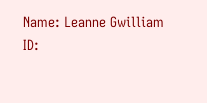Name: Leanne Gwilliam
ID: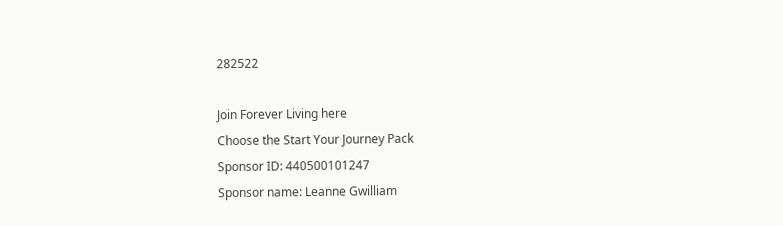282522

Join Forever Living here
Choose the Start Your Journey Pack
Sponsor ID: 440500101247
Sponsor name: Leanne Gwilliam